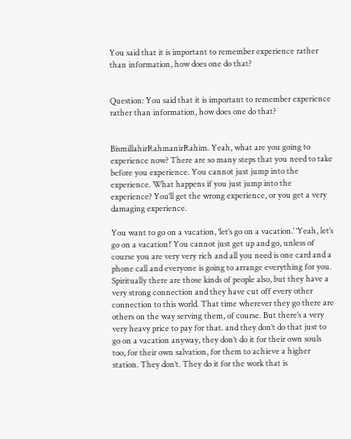You said that it is important to remember experience rather than information, how does one do that?


Question: You said that it is important to remember experience rather than information, how does one do that?


BismillahirRahmanirRahim. Yeah, what are you going to experience now? There are so many steps that you need to take before you experience. You cannot just jump into the experience. What happens if you just jump into the experience? You’ll get the wrong experience, or you get a very damaging experience.

You want to go on a vacation, ‘let’s go on a vacation.’ ‘Yeah, let’s go on a vacation!’ You cannot just get up and go, unless of course you are very very rich and all you need is one card and a phone call and everyone is going to arrange everything for you. Spiritually there are those kinds of people also, but they have a very strong connection and they have cut off every other connection to this world. That time wherever they go there are others on the way serving them, of course. But there’s a very very heavy price to pay for that. and they don’t do that just to go on a vacation anyway, they don’t do it for their own souls too, for their own salvation, for them to achieve a higher station. They don’t. They do it for the work that is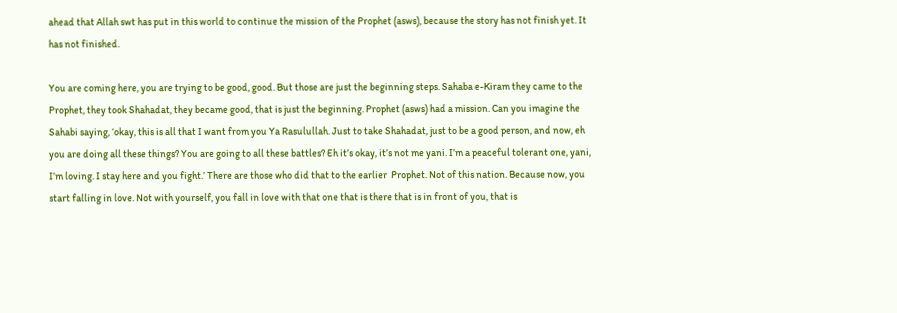ahead that Allah swt has put in this world to continue the mission of the Prophet (asws), because the story has not finish yet. It has not finished.

You are coming here, you are trying to be good, good. But those are just the beginning steps. Sahaba e-Kiram they came to the Prophet, they took Shahadat, they became good, that is just the beginning. Prophet (asws) had a mission. Can you imagine the Sahabi saying, ‘okay, this is all that I want from you Ya Rasulullah. Just to take Shahadat, just to be a good person, and now, eh you are doing all these things? You are going to all these battles? Eh it’s okay, it’s not me yani. I’m a peaceful tolerant one, yani, I’m loving. I stay here and you fight.’ There are those who did that to the earlier  Prophet. Not of this nation. Because now, you start falling in love. Not with yourself, you fall in love with that one that is there that is in front of you, that is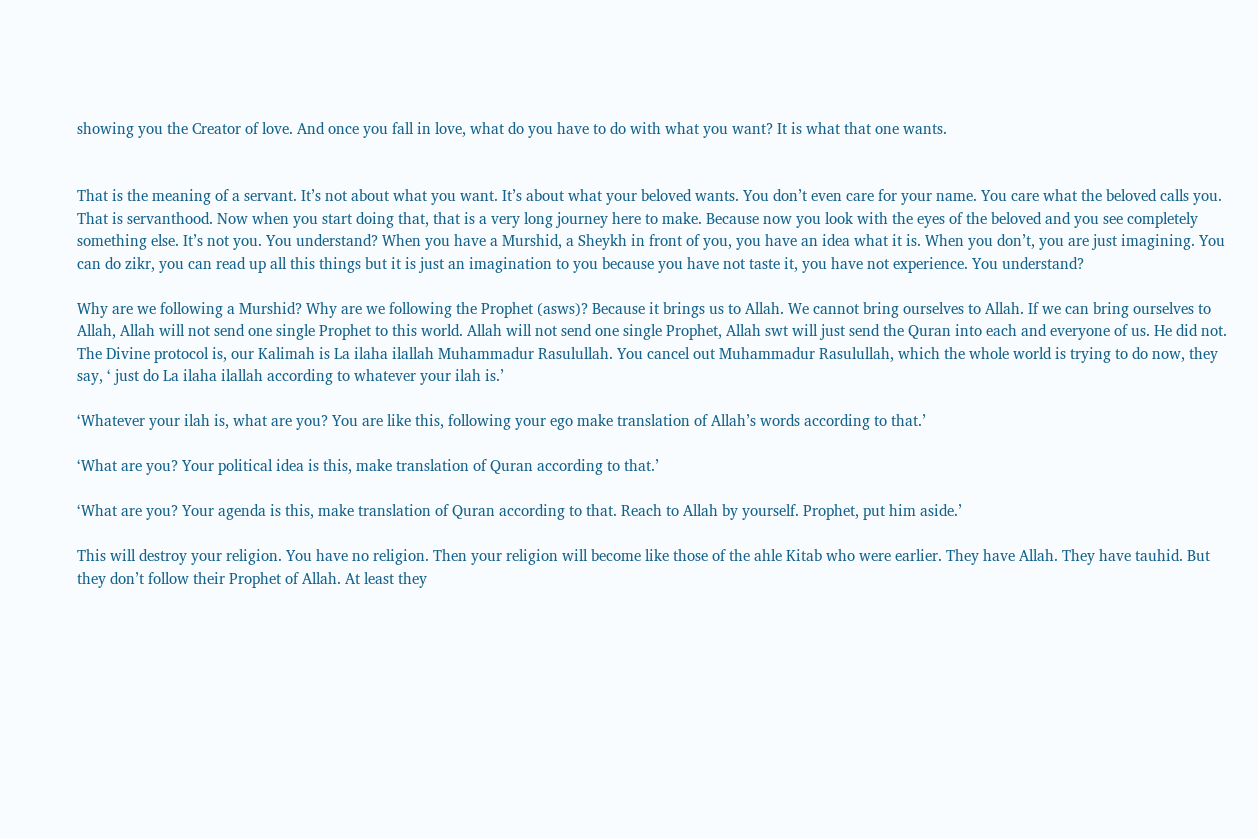showing you the Creator of love. And once you fall in love, what do you have to do with what you want? It is what that one wants.


That is the meaning of a servant. It’s not about what you want. It’s about what your beloved wants. You don’t even care for your name. You care what the beloved calls you. That is servanthood. Now when you start doing that, that is a very long journey here to make. Because now you look with the eyes of the beloved and you see completely something else. It’s not you. You understand? When you have a Murshid, a Sheykh in front of you, you have an idea what it is. When you don’t, you are just imagining. You can do zikr, you can read up all this things but it is just an imagination to you because you have not taste it, you have not experience. You understand?

Why are we following a Murshid? Why are we following the Prophet (asws)? Because it brings us to Allah. We cannot bring ourselves to Allah. If we can bring ourselves to Allah, Allah will not send one single Prophet to this world. Allah will not send one single Prophet, Allah swt will just send the Quran into each and everyone of us. He did not. The Divine protocol is, our Kalimah is La ilaha ilallah Muhammadur Rasulullah. You cancel out Muhammadur Rasulullah, which the whole world is trying to do now, they say, ‘ just do La ilaha ilallah according to whatever your ilah is.’

‘Whatever your ilah is, what are you? You are like this, following your ego make translation of Allah’s words according to that.’

‘What are you? Your political idea is this, make translation of Quran according to that.’

‘What are you? Your agenda is this, make translation of Quran according to that. Reach to Allah by yourself. Prophet, put him aside.’

This will destroy your religion. You have no religion. Then your religion will become like those of the ahle Kitab who were earlier. They have Allah. They have tauhid. But they don’t follow their Prophet of Allah. At least they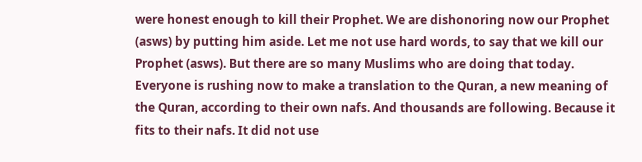were honest enough to kill their Prophet. We are dishonoring now our Prophet (asws) by putting him aside. Let me not use hard words, to say that we kill our Prophet (asws). But there are so many Muslims who are doing that today. Everyone is rushing now to make a translation to the Quran, a new meaning of the Quran, according to their own nafs. And thousands are following. Because it fits to their nafs. It did not use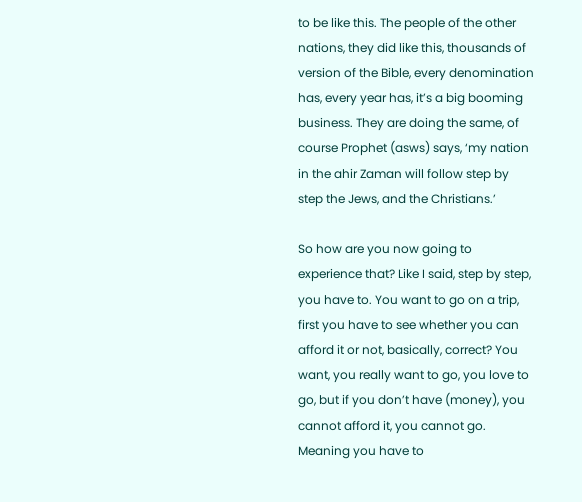to be like this. The people of the other nations, they did like this, thousands of version of the Bible, every denomination has, every year has, it’s a big booming business. They are doing the same, of course Prophet (asws) says, ‘my nation in the ahir Zaman will follow step by step the Jews, and the Christians.’

So how are you now going to experience that? Like I said, step by step, you have to. You want to go on a trip, first you have to see whether you can afford it or not, basically, correct? You want, you really want to go, you love to go, but if you don’t have (money), you cannot afford it, you cannot go. Meaning you have to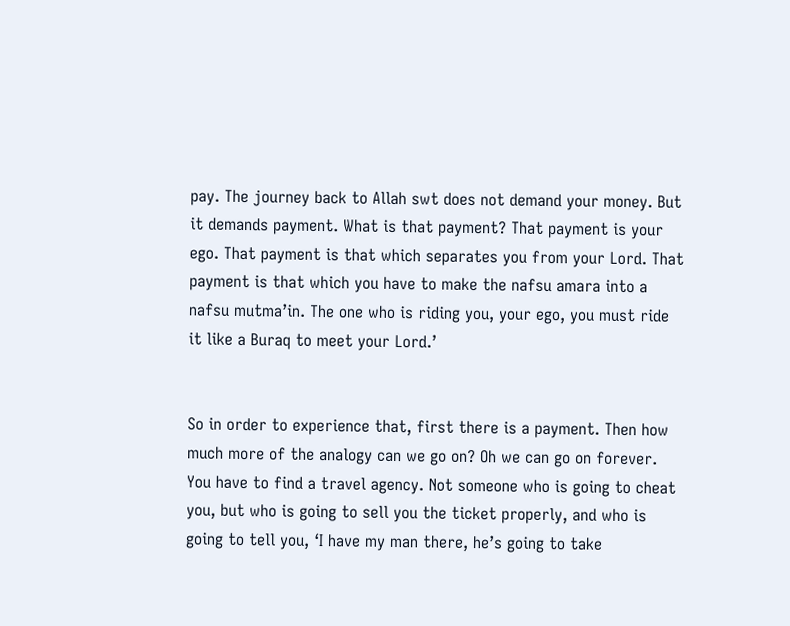pay. The journey back to Allah swt does not demand your money. But it demands payment. What is that payment? That payment is your ego. That payment is that which separates you from your Lord. That payment is that which you have to make the nafsu amara into a nafsu mutma’in. The one who is riding you, your ego, you must ride it like a Buraq to meet your Lord.’


So in order to experience that, first there is a payment. Then how much more of the analogy can we go on? Oh we can go on forever. You have to find a travel agency. Not someone who is going to cheat you, but who is going to sell you the ticket properly, and who is going to tell you, ‘I have my man there, he’s going to take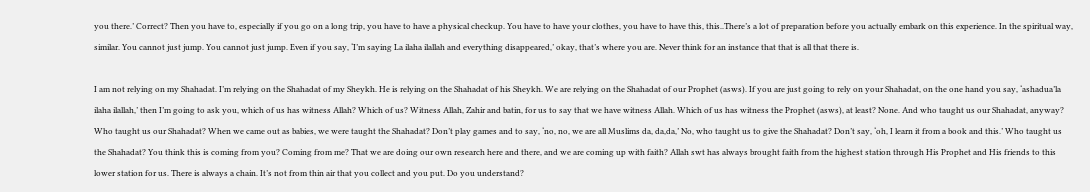you there.’ Correct? Then you have to, especially if you go on a long trip, you have to have a physical checkup. You have to have your clothes, you have to have this, this..There’s a lot of preparation before you actually embark on this experience. In the spiritual way, similar. You cannot just jump. You cannot just jump. Even if you say, ‘I’m saying La ilaha ilallah and everything disappeared,’ okay, that’s where you are. Never think for an instance that that is all that there is.

I am not relying on my Shahadat. I’m relying on the Shahadat of my Sheykh. He is relying on the Shahadat of his Sheykh. We are relying on the Shahadat of our Prophet (asws). If you are just going to rely on your Shahadat, on the one hand you say, ‘ashadua’la ilaha ilallah,’ then I’m going to ask you, which of us has witness Allah? Which of us? Witness Allah, Zahir and batin, for us to say that we have witness Allah. Which of us has witness the Prophet (asws), at least? None. And who taught us our Shahadat, anyway? Who taught us our Shahadat? When we came out as babies, we were taught the Shahadat? Don’t play games and to say, ‘no, no, we are all Muslims da, da,da,’ No, who taught us to give the Shahadat? Don’t say, ‘oh, I learn it from a book and this.’ Who taught us the Shahadat? You think this is coming from you? Coming from me? That we are doing our own research here and there, and we are coming up with faith? Allah swt has always brought faith from the highest station through His Prophet and His friends to this lower station for us. There is always a chain. It’s not from thin air that you collect and you put. Do you understand?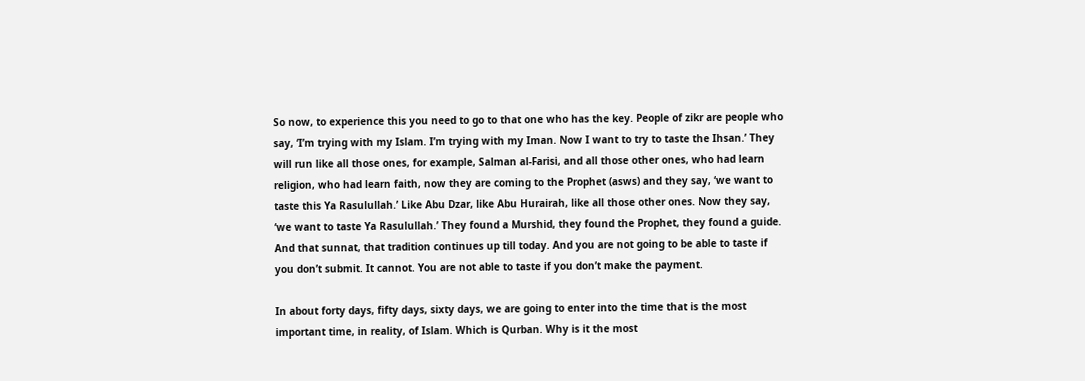So now, to experience this you need to go to that one who has the key. People of zikr are people who say, ‘I’m trying with my Islam. I’m trying with my Iman. Now I want to try to taste the Ihsan.’ They will run like all those ones, for example, Salman al-Farisi, and all those other ones, who had learn religion, who had learn faith, now they are coming to the Prophet (asws) and they say, ‘we want to taste this Ya Rasulullah.’ Like Abu Dzar, like Abu Hurairah, like all those other ones. Now they say, ‘we want to taste Ya Rasulullah.’ They found a Murshid, they found the Prophet, they found a guide.  And that sunnat, that tradition continues up till today. And you are not going to be able to taste if you don’t submit. It cannot. You are not able to taste if you don’t make the payment.

In about forty days, fifty days, sixty days, we are going to enter into the time that is the most important time, in reality, of Islam. Which is Qurban. Why is it the most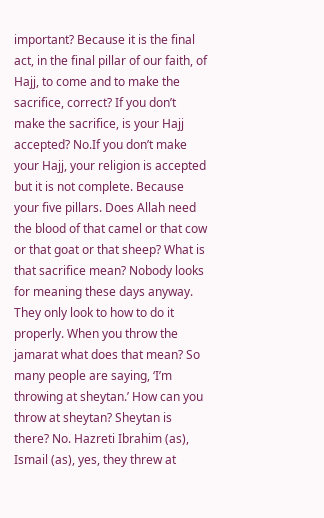important? Because it is the final act, in the final pillar of our faith, of Hajj, to come and to make the sacrifice, correct? If you don’t make the sacrifice, is your Hajj accepted? No.If you don’t make your Hajj, your religion is accepted but it is not complete. Because your five pillars. Does Allah need the blood of that camel or that cow or that goat or that sheep? What is that sacrifice mean? Nobody looks for meaning these days anyway. They only look to how to do it properly. When you throw the jamarat what does that mean? So many people are saying, ‘I’m throwing at sheytan.’ How can you throw at sheytan? Sheytan is there? No. Hazreti Ibrahim (as), Ismail (as), yes, they threw at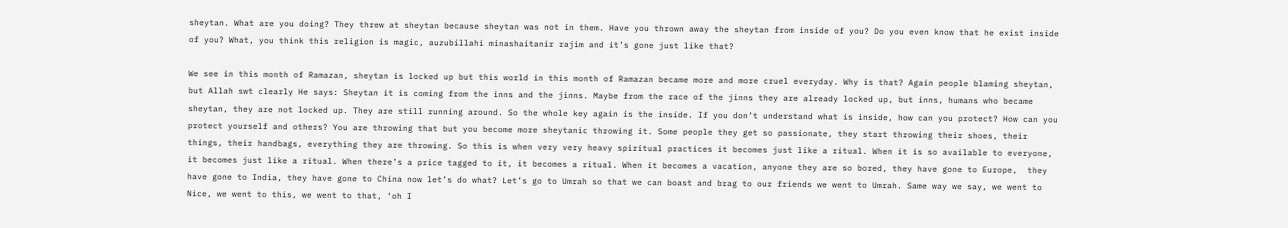sheytan. What are you doing? They threw at sheytan because sheytan was not in them. Have you thrown away the sheytan from inside of you? Do you even know that he exist inside of you? What, you think this religion is magic, auzubillahi minashaitanir rajim and it’s gone just like that?

We see in this month of Ramazan, sheytan is locked up but this world in this month of Ramazan became more and more cruel everyday. Why is that? Again people blaming sheytan, but Allah swt clearly He says: Sheytan it is coming from the inns and the jinns. Maybe from the race of the jinns they are already locked up, but inns, humans who became sheytan, they are not locked up. They are still running around. So the whole key again is the inside. If you don’t understand what is inside, how can you protect? How can you protect yourself and others? You are throwing that but you become more sheytanic throwing it. Some people they get so passionate, they start throwing their shoes, their things, their handbags, everything they are throwing. So this is when very very heavy spiritual practices it becomes just like a ritual. When it is so available to everyone, it becomes just like a ritual. When there’s a price tagged to it, it becomes a ritual. When it becomes a vacation, anyone they are so bored, they have gone to Europe,  they have gone to India, they have gone to China now let’s do what? Let’s go to Umrah so that we can boast and brag to our friends we went to Umrah. Same way we say, we went to Nice, we went to this, we went to that, ‘oh I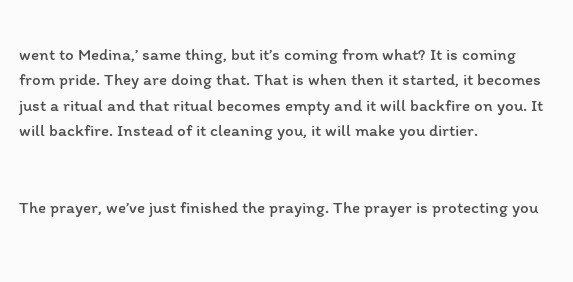went to Medina,’ same thing, but it’s coming from what? It is coming from pride. They are doing that. That is when then it started, it becomes just a ritual and that ritual becomes empty and it will backfire on you. It will backfire. Instead of it cleaning you, it will make you dirtier.


The prayer, we’ve just finished the praying. The prayer is protecting you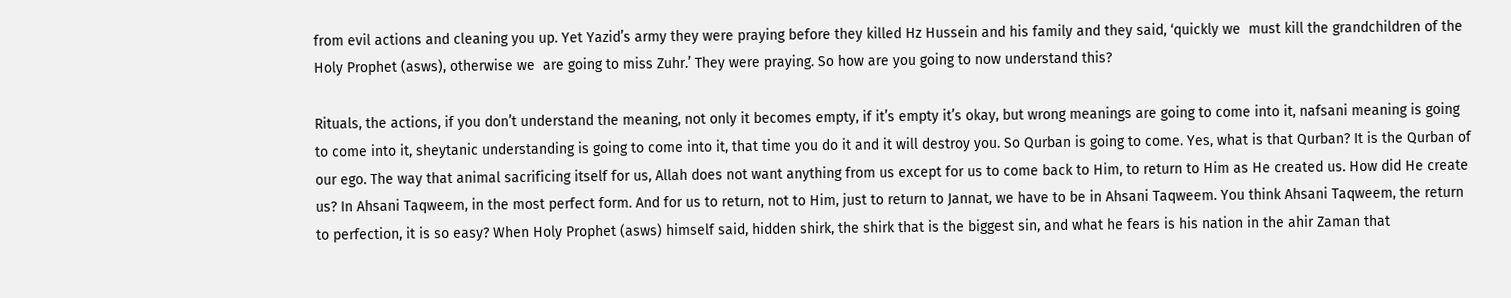from evil actions and cleaning you up. Yet Yazid’s army they were praying before they killed Hz Hussein and his family and they said, ‘quickly we  must kill the grandchildren of the Holy Prophet (asws), otherwise we  are going to miss Zuhr.’ They were praying. So how are you going to now understand this?

Rituals, the actions, if you don’t understand the meaning, not only it becomes empty, if it’s empty it’s okay, but wrong meanings are going to come into it, nafsani meaning is going to come into it, sheytanic understanding is going to come into it, that time you do it and it will destroy you. So Qurban is going to come. Yes, what is that Qurban? It is the Qurban of our ego. The way that animal sacrificing itself for us, Allah does not want anything from us except for us to come back to Him, to return to Him as He created us. How did He create us? In Ahsani Taqweem, in the most perfect form. And for us to return, not to Him, just to return to Jannat, we have to be in Ahsani Taqweem. You think Ahsani Taqweem, the return to perfection, it is so easy? When Holy Prophet (asws) himself said, hidden shirk, the shirk that is the biggest sin, and what he fears is his nation in the ahir Zaman that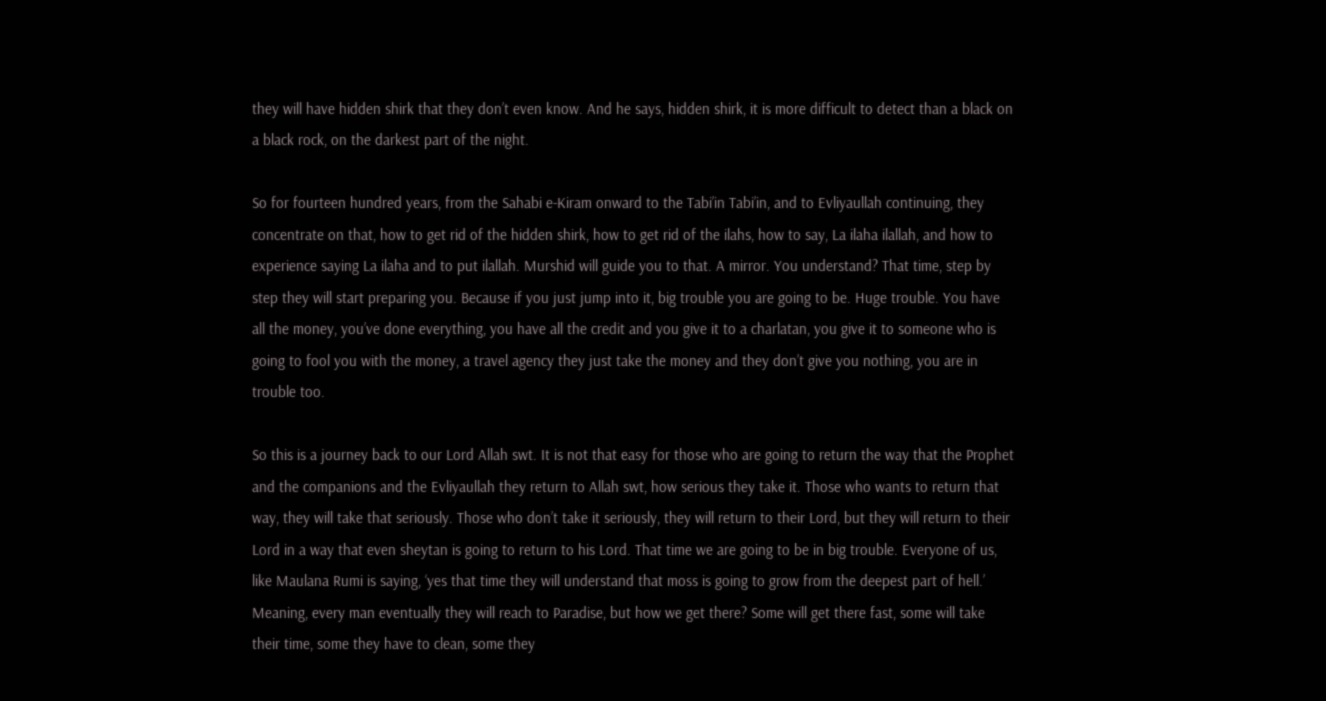they will have hidden shirk that they don’t even know. And he says, hidden shirk, it is more difficult to detect than a black on a black rock, on the darkest part of the night.

So for fourteen hundred years, from the Sahabi e-Kiram onward to the Tabi’in Tabi’in, and to Evliyaullah continuing, they concentrate on that, how to get rid of the hidden shirk, how to get rid of the ilahs, how to say, La ilaha ilallah, and how to experience saying La ilaha and to put ilallah. Murshid will guide you to that. A mirror. You understand? That time, step by step they will start preparing you. Because if you just jump into it, big trouble you are going to be. Huge trouble. You have all the money, you’ve done everything, you have all the credit and you give it to a charlatan, you give it to someone who is going to fool you with the money, a travel agency they just take the money and they don’t give you nothing, you are in trouble too.

So this is a journey back to our Lord Allah swt. It is not that easy for those who are going to return the way that the Prophet and the companions and the Evliyaullah they return to Allah swt, how serious they take it. Those who wants to return that way, they will take that seriously. Those who don’t take it seriously, they will return to their Lord, but they will return to their Lord in a way that even sheytan is going to return to his Lord. That time we are going to be in big trouble. Everyone of us, like Maulana Rumi is saying, ‘yes that time they will understand that moss is going to grow from the deepest part of hell.’ Meaning, every man eventually they will reach to Paradise, but how we get there? Some will get there fast, some will take their time, some they have to clean, some they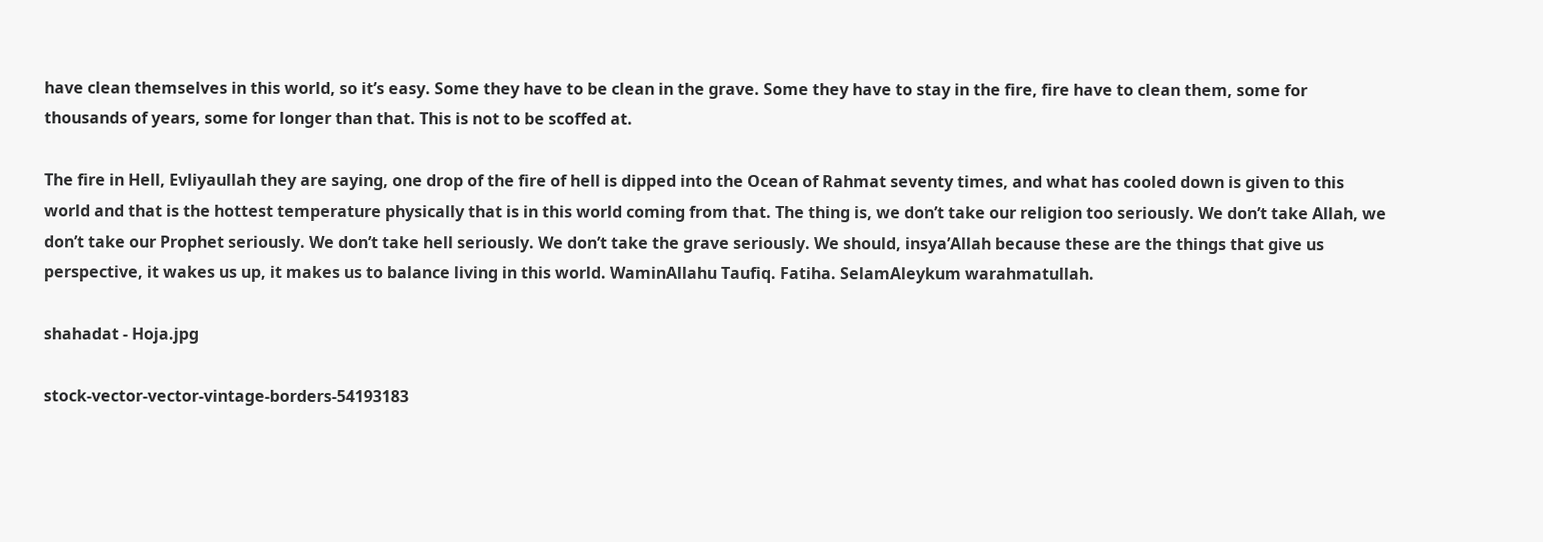have clean themselves in this world, so it’s easy. Some they have to be clean in the grave. Some they have to stay in the fire, fire have to clean them, some for thousands of years, some for longer than that. This is not to be scoffed at.

The fire in Hell, Evliyaullah they are saying, one drop of the fire of hell is dipped into the Ocean of Rahmat seventy times, and what has cooled down is given to this world and that is the hottest temperature physically that is in this world coming from that. The thing is, we don’t take our religion too seriously. We don’t take Allah, we don’t take our Prophet seriously. We don’t take hell seriously. We don’t take the grave seriously. We should, insya’Allah because these are the things that give us perspective, it wakes us up, it makes us to balance living in this world. WaminAllahu Taufiq. Fatiha. SelamAleykum warahmatullah.

shahadat - Hoja.jpg

stock-vector-vector-vintage-borders-54193183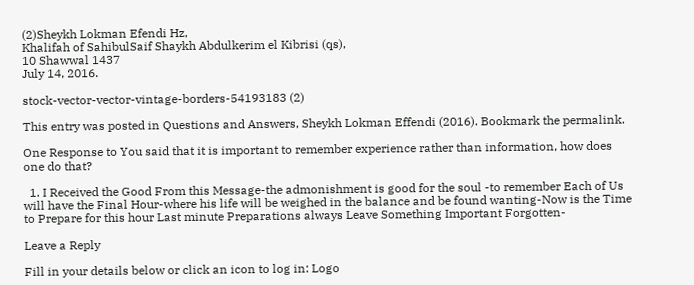(2)Sheykh Lokman Efendi Hz,
Khalifah of SahibulSaif Shaykh Abdulkerim el Kibrisi (qs),
10 Shawwal 1437
July 14, 2016.

stock-vector-vector-vintage-borders-54193183 (2)

This entry was posted in Questions and Answers, Sheykh Lokman Effendi (2016). Bookmark the permalink.

One Response to You said that it is important to remember experience rather than information, how does one do that?

  1. I Received the Good From this Message-the admonishment is good for the soul -to remember Each of Us will have the Final Hour-where his life will be weighed in the balance and be found wanting-Now is the Time to Prepare for this hour Last minute Preparations always Leave Something Important Forgotten-

Leave a Reply

Fill in your details below or click an icon to log in: Logo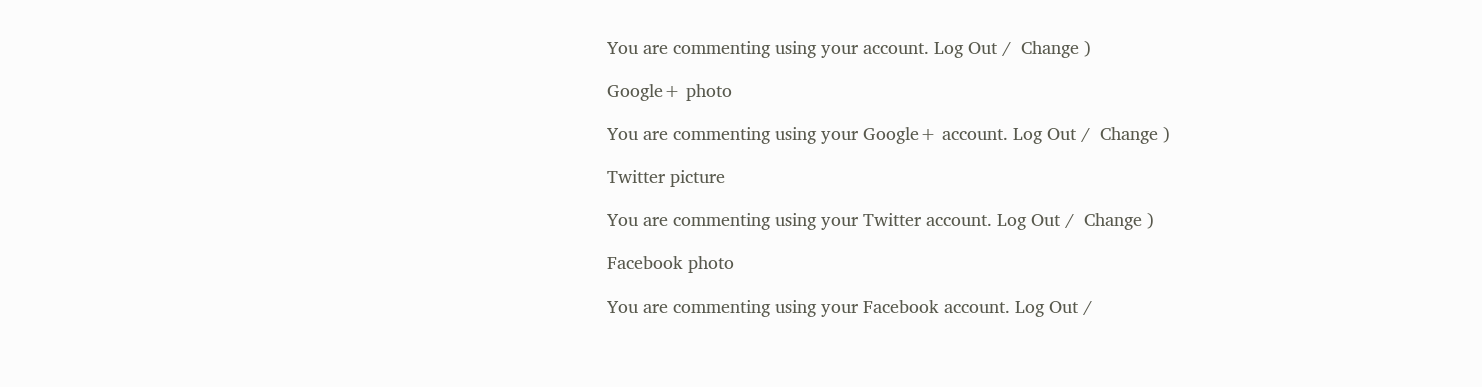You are commenting using your account. Log Out /  Change )

Google+ photo

You are commenting using your Google+ account. Log Out /  Change )

Twitter picture

You are commenting using your Twitter account. Log Out /  Change )

Facebook photo

You are commenting using your Facebook account. Log Out /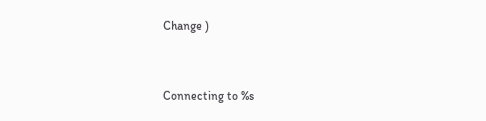Change )


Connecting to %s